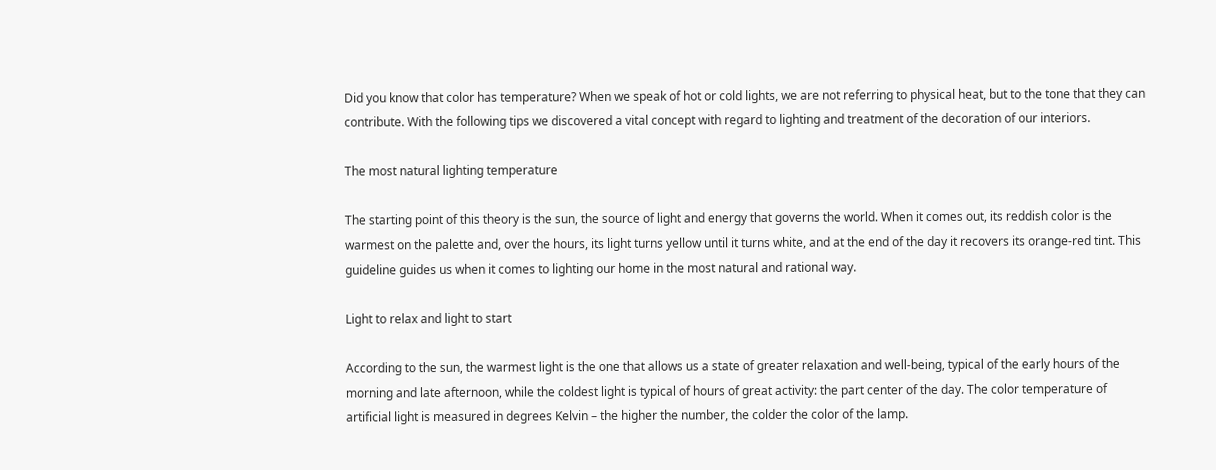Did you know that color has temperature? When we speak of hot or cold lights, we are not referring to physical heat, but to the tone that they can contribute. With the following tips we discovered a vital concept with regard to lighting and treatment of the decoration of our interiors.

The most natural lighting temperature

The starting point of this theory is the sun, the source of light and energy that governs the world. When it comes out, its reddish color is the warmest on the palette and, over the hours, its light turns yellow until it turns white, and at the end of the day it recovers its orange-red tint. This guideline guides us when it comes to lighting our home in the most natural and rational way.

Light to relax and light to start

According to the sun, the warmest light is the one that allows us a state of greater relaxation and well-being, typical of the early hours of the morning and late afternoon, while the coldest light is typical of hours of great activity: the part center of the day. The color temperature of artificial light is measured in degrees Kelvin – the higher the number, the colder the color of the lamp.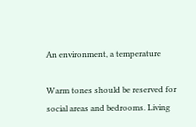An environment, a temperature

Warm tones should be reserved for social areas and bedrooms. Living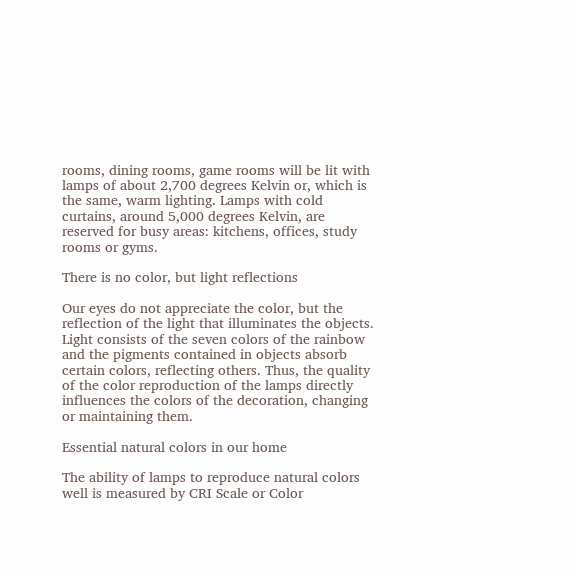rooms, dining rooms, game rooms will be lit with lamps of about 2,700 degrees Kelvin or, which is the same, warm lighting. Lamps with cold curtains, around 5,000 degrees Kelvin, are reserved for busy areas: kitchens, offices, study rooms or gyms.

There is no color, but light reflections

Our eyes do not appreciate the color, but the reflection of the light that illuminates the objects. Light consists of the seven colors of the rainbow and the pigments contained in objects absorb certain colors, reflecting others. Thus, the quality of the color reproduction of the lamps directly influences the colors of the decoration, changing or maintaining them.

Essential natural colors in our home

The ability of lamps to reproduce natural colors well is measured by CRI Scale or Color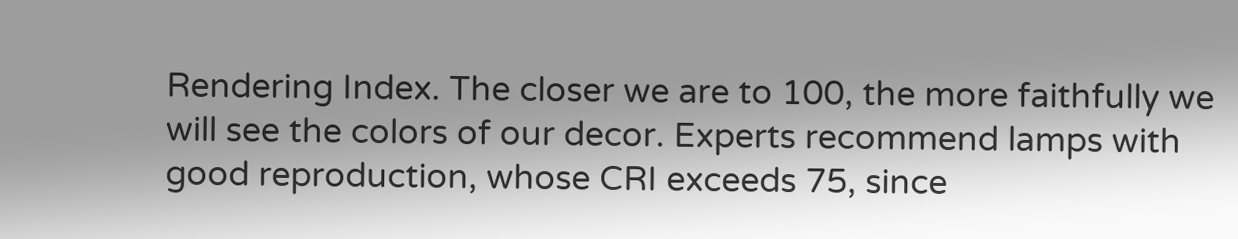Rendering Index. The closer we are to 100, the more faithfully we will see the colors of our decor. Experts recommend lamps with good reproduction, whose CRI exceeds 75, since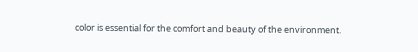color is essential for the comfort and beauty of the environment.